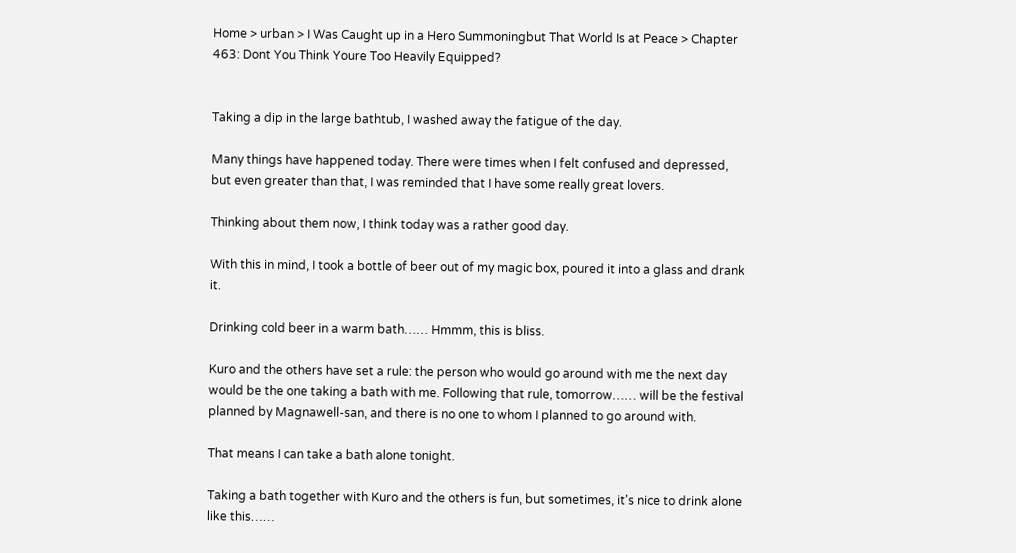Home > urban > I Was Caught up in a Hero Summoningbut That World Is at Peace > Chapter 463: Dont You Think Youre Too Heavily Equipped?


Taking a dip in the large bathtub, I washed away the fatigue of the day.

Many things have happened today. There were times when I felt confused and depressed, but even greater than that, I was reminded that I have some really great lovers.

Thinking about them now, I think today was a rather good day.

With this in mind, I took a bottle of beer out of my magic box, poured it into a glass and drank it.

Drinking cold beer in a warm bath…… Hmmm, this is bliss.

Kuro and the others have set a rule: the person who would go around with me the next day would be the one taking a bath with me. Following that rule, tomorrow…… will be the festival planned by Magnawell-san, and there is no one to whom I planned to go around with.

That means I can take a bath alone tonight.

Taking a bath together with Kuro and the others is fun, but sometimes, it's nice to drink alone like this……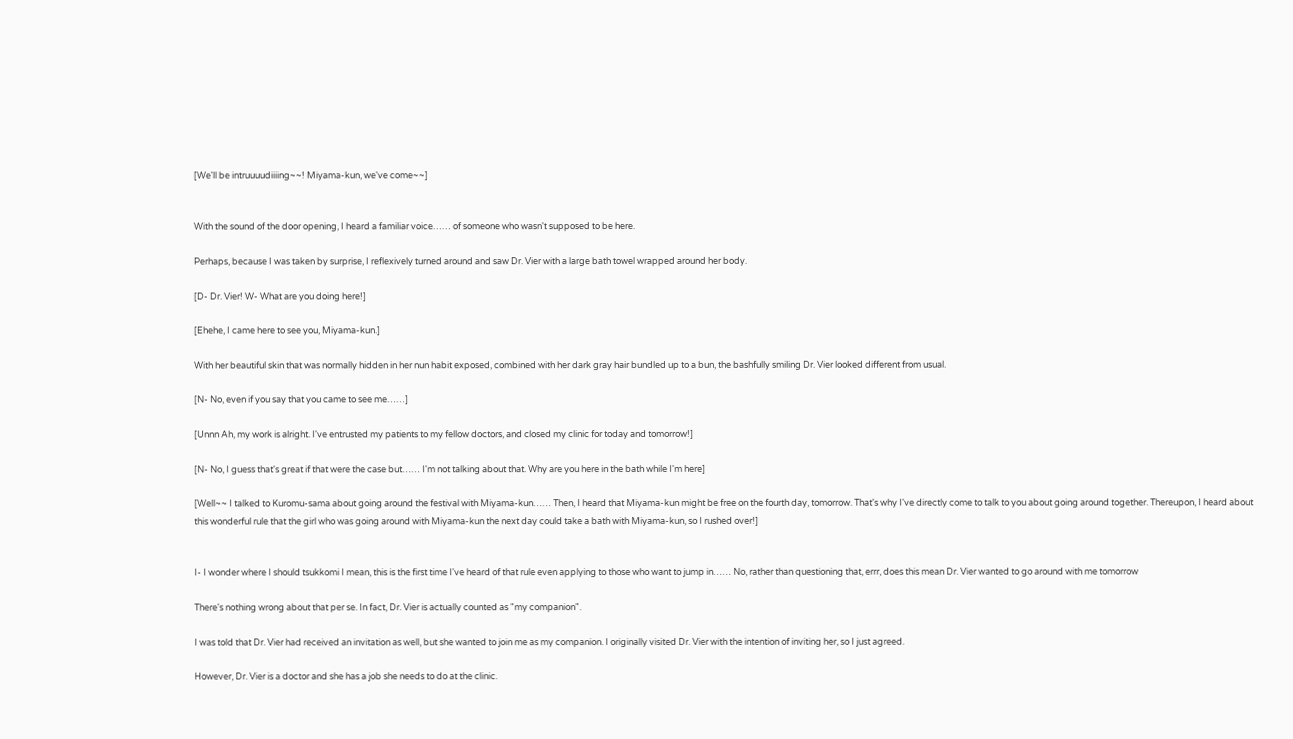[We'll be intruuuudiiiing~~! Miyama-kun, we've come~~]


With the sound of the door opening, I heard a familiar voice…… of someone who wasn't supposed to be here.

Perhaps, because I was taken by surprise, I reflexively turned around and saw Dr. Vier with a large bath towel wrapped around her body.

[D- Dr. Vier! W- What are you doing here!]

[Ehehe, I came here to see you, Miyama-kun.]

With her beautiful skin that was normally hidden in her nun habit exposed, combined with her dark gray hair bundled up to a bun, the bashfully smiling Dr. Vier looked different from usual.

[N- No, even if you say that you came to see me……]

[Unnn Ah, my work is alright. I've entrusted my patients to my fellow doctors, and closed my clinic for today and tomorrow!]

[N- No, I guess that's great if that were the case but…… I'm not talking about that. Why are you here in the bath while I'm here]

[Well~~ I talked to Kuromu-sama about going around the festival with Miyama-kun…… Then, I heard that Miyama-kun might be free on the fourth day, tomorrow. That's why I've directly come to talk to you about going around together. Thereupon, I heard about this wonderful rule that the girl who was going around with Miyama-kun the next day could take a bath with Miyama-kun, so I rushed over!]


I- I wonder where I should tsukkomi I mean, this is the first time I've heard of that rule even applying to those who want to jump in…… No, rather than questioning that, errr, does this mean Dr. Vier wanted to go around with me tomorrow

There's nothing wrong about that per se. In fact, Dr. Vier is actually counted as "my companion".

I was told that Dr. Vier had received an invitation as well, but she wanted to join me as my companion. I originally visited Dr. Vier with the intention of inviting her, so I just agreed.

However, Dr. Vier is a doctor and she has a job she needs to do at the clinic.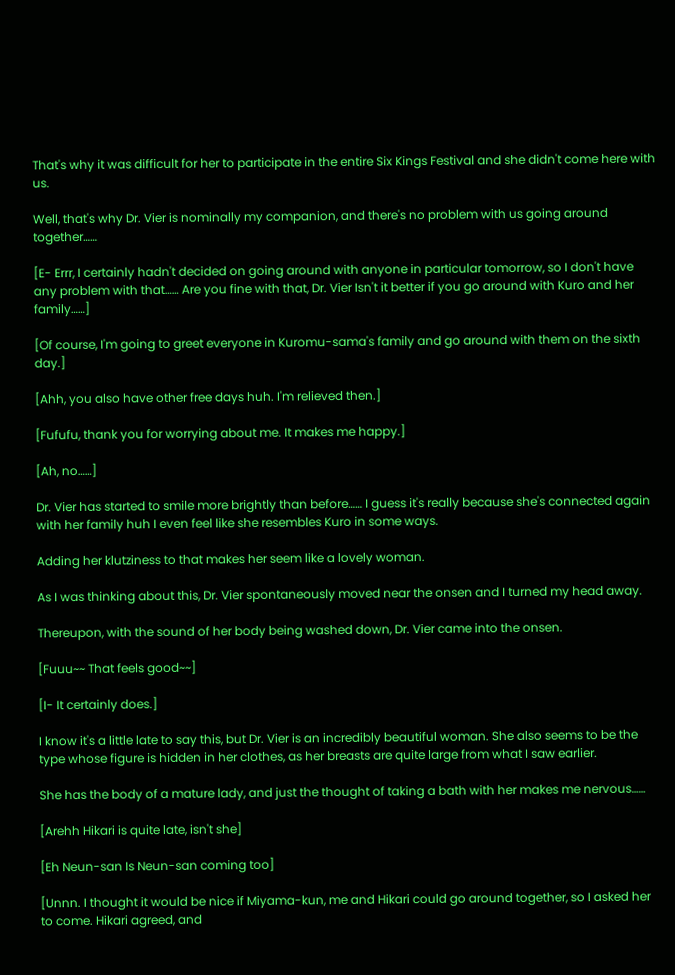That's why it was difficult for her to participate in the entire Six Kings Festival and she didn't come here with us.

Well, that's why Dr. Vier is nominally my companion, and there's no problem with us going around together……

[E- Errr, I certainly hadn't decided on going around with anyone in particular tomorrow, so I don't have any problem with that…… Are you fine with that, Dr. Vier Isn't it better if you go around with Kuro and her family……]

[Of course, I'm going to greet everyone in Kuromu-sama's family and go around with them on the sixth day.]

[Ahh, you also have other free days huh. I'm relieved then.]

[Fufufu, thank you for worrying about me. It makes me happy.]

[Ah, no……]

Dr. Vier has started to smile more brightly than before…… I guess it's really because she's connected again with her family huh I even feel like she resembles Kuro in some ways.

Adding her klutziness to that makes her seem like a lovely woman.

As I was thinking about this, Dr. Vier spontaneously moved near the onsen and I turned my head away.

Thereupon, with the sound of her body being washed down, Dr. Vier came into the onsen.

[Fuuu~~ That feels good~~]

[I- It certainly does.]

I know it's a little late to say this, but Dr. Vier is an incredibly beautiful woman. She also seems to be the type whose figure is hidden in her clothes, as her breasts are quite large from what I saw earlier.

She has the body of a mature lady, and just the thought of taking a bath with her makes me nervous……

[Arehh Hikari is quite late, isn't she]

[Eh Neun-san Is Neun-san coming too]

[Unnn. I thought it would be nice if Miyama-kun, me and Hikari could go around together, so I asked her to come. Hikari agreed, and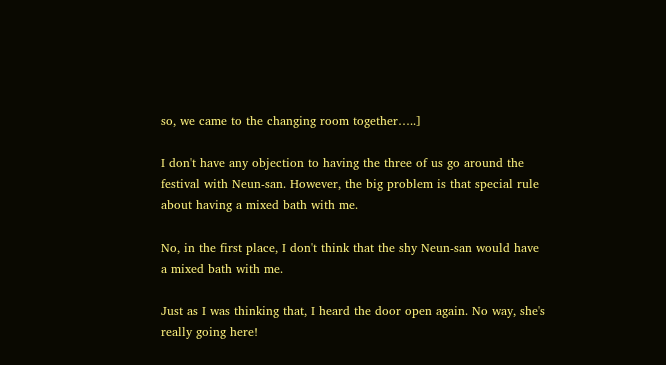so, we came to the changing room together…..]

I don't have any objection to having the three of us go around the festival with Neun-san. However, the big problem is that special rule about having a mixed bath with me.

No, in the first place, I don't think that the shy Neun-san would have a mixed bath with me.

Just as I was thinking that, I heard the door open again. No way, she's really going here!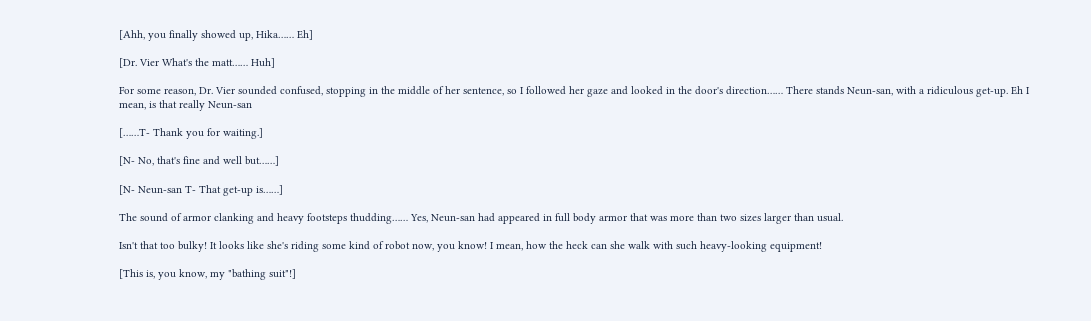[Ahh, you finally showed up, Hika…… Eh]

[Dr. Vier What's the matt…… Huh]

For some reason, Dr. Vier sounded confused, stopping in the middle of her sentence, so I followed her gaze and looked in the door's direction…… There stands Neun-san, with a ridiculous get-up. Eh I mean, is that really Neun-san

[……T- Thank you for waiting.]

[N- No, that's fine and well but……]

[N- Neun-san T- That get-up is……]

The sound of armor clanking and heavy footsteps thudding…… Yes, Neun-san had appeared in full body armor that was more than two sizes larger than usual.

Isn't that too bulky! It looks like she's riding some kind of robot now, you know! I mean, how the heck can she walk with such heavy-looking equipment!

[This is, you know, my "bathing suit"!]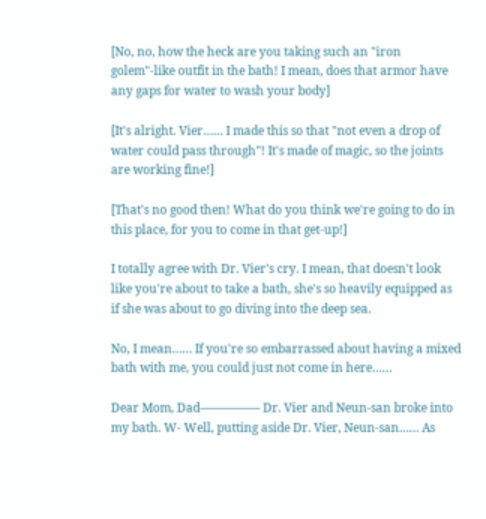[No, no, how the heck are you taking such an "iron golem"-like outfit in the bath! I mean, does that armor have any gaps for water to wash your body]

[It's alright. Vier…… I made this so that "not even a drop of water could pass through"! It's made of magic, so the joints are working fine!]

[That's no good then! What do you think we're going to do in this place, for you to come in that get-up!]

I totally agree with Dr. Vier's cry. I mean, that doesn't look like you're about to take a bath, she's so heavily equipped as if she was about to go diving into the deep sea.

No, I mean…… If you're so embarrassed about having a mixed bath with me, you could just not come in here……

Dear Mom, Dad————— Dr. Vier and Neun-san broke into my bath. W- Well, putting aside Dr. Vier, Neun-san…… As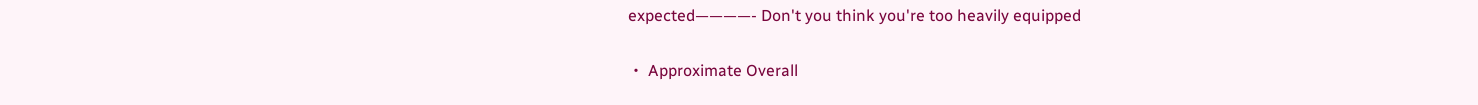expected————- Don't you think you're too heavily equipped

・ Approximate Overall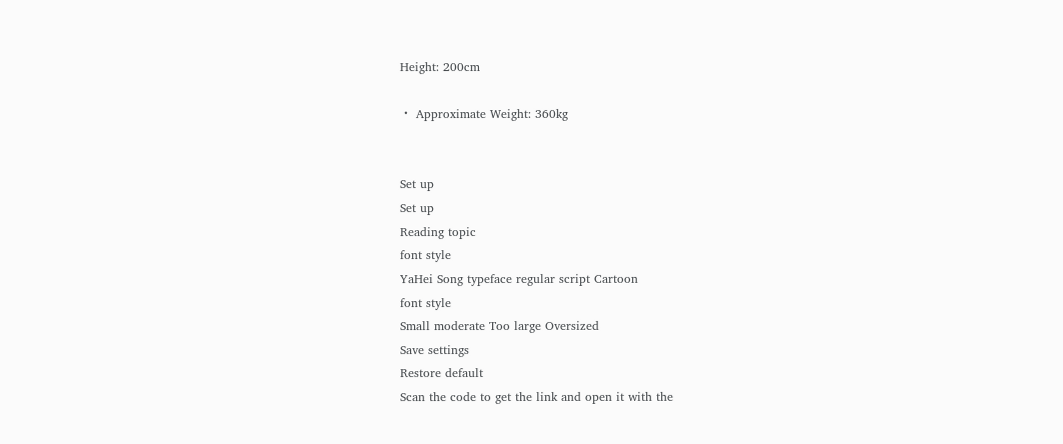Height: 200cm

・ Approximate Weight: 360kg


Set up
Set up
Reading topic
font style
YaHei Song typeface regular script Cartoon
font style
Small moderate Too large Oversized
Save settings
Restore default
Scan the code to get the link and open it with the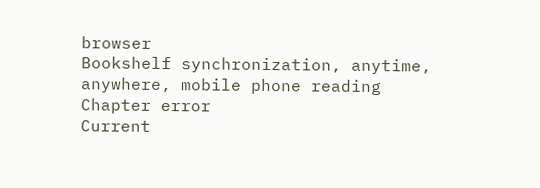browser
Bookshelf synchronization, anytime, anywhere, mobile phone reading
Chapter error
Current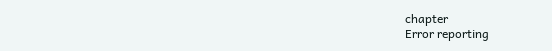chapter
Error reporting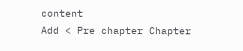content
Add < Pre chapter Chapter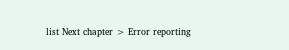list Next chapter > Error reporting